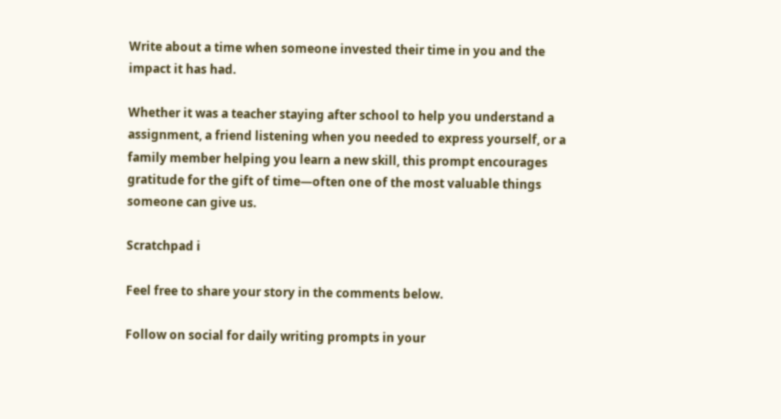Write about a time when someone invested their time in you and the impact it has had.

Whether it was a teacher staying after school to help you understand a assignment, a friend listening when you needed to express yourself, or a family member helping you learn a new skill, this prompt encourages gratitude for the gift of time—often one of the most valuable things someone can give us.

Scratchpad ℹ

Feel free to share your story in the comments below.

Follow on social for daily writing prompts in your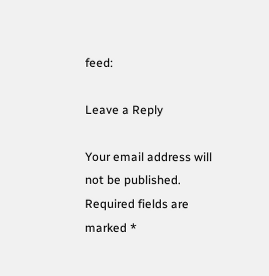feed:

Leave a Reply

Your email address will not be published. Required fields are marked *